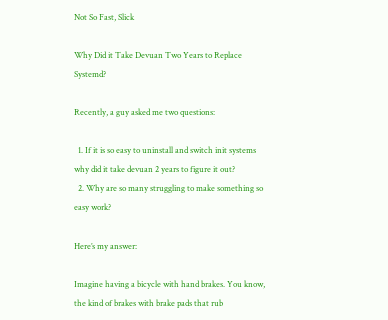Not So Fast, Slick

Why Did it Take Devuan Two Years to Replace Systemd?

Recently, a guy asked me two questions:

  1. If it is so easy to uninstall and switch init systems why did it take devuan 2 years to figure it out?
  2. Why are so many struggling to make something so easy work?

Here’s my answer:

Imagine having a bicycle with hand brakes. You know, the kind of brakes with brake pads that rub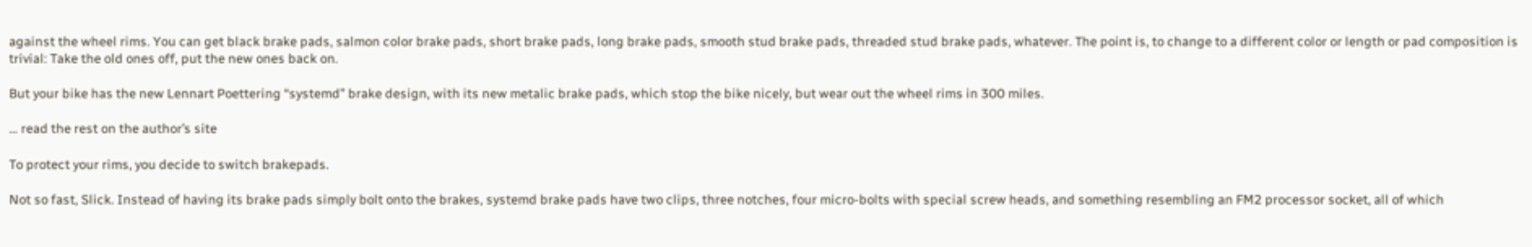against the wheel rims. You can get black brake pads, salmon color brake pads, short brake pads, long brake pads, smooth stud brake pads, threaded stud brake pads, whatever. The point is, to change to a different color or length or pad composition is trivial: Take the old ones off, put the new ones back on.

But your bike has the new Lennart Poettering “systemd” brake design, with its new metalic brake pads, which stop the bike nicely, but wear out the wheel rims in 300 miles.

… read the rest on the author’s site

To protect your rims, you decide to switch brakepads.

Not so fast, Slick. Instead of having its brake pads simply bolt onto the brakes, systemd brake pads have two clips, three notches, four micro-bolts with special screw heads, and something resembling an FM2 processor socket, all of which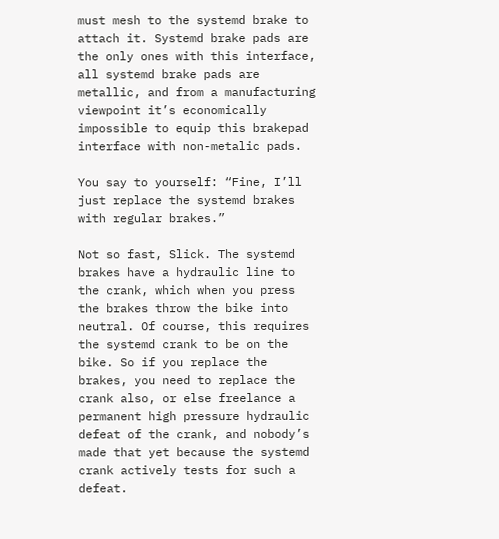must mesh to the systemd brake to attach it. Systemd brake pads are the only ones with this interface, all systemd brake pads are metallic, and from a manufacturing viewpoint it’s economically impossible to equip this brakepad interface with non-metalic pads.

You say to yourself: “Fine, I’ll just replace the systemd brakes with regular brakes.”

Not so fast, Slick. The systemd brakes have a hydraulic line to the crank, which when you press the brakes throw the bike into neutral. Of course, this requires the systemd crank to be on the bike. So if you replace the brakes, you need to replace the crank also, or else freelance a permanent high pressure hydraulic defeat of the crank, and nobody’s made that yet because the systemd crank actively tests for such a defeat.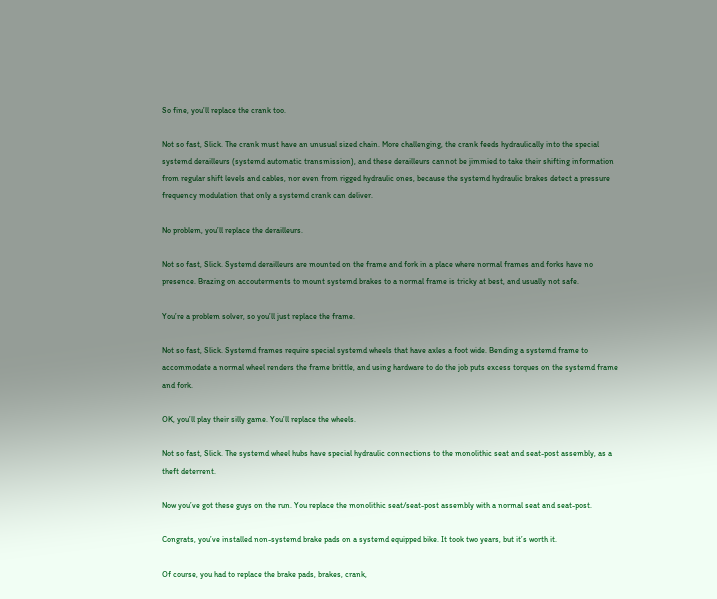So fine, you’ll replace the crank too.

Not so fast, Slick. The crank must have an unusual sized chain. More challenging, the crank feeds hydraulically into the special systemd derailleurs (systemd automatic transmission), and these derailleurs cannot be jimmied to take their shifting information from regular shift levels and cables, nor even from rigged hydraulic ones, because the systemd hydraulic brakes detect a pressure frequency modulation that only a systemd crank can deliver.

No problem, you’ll replace the derailleurs.

Not so fast, Slick. Systemd derailleurs are mounted on the frame and fork in a place where normal frames and forks have no presence. Brazing on accouterments to mount systemd brakes to a normal frame is tricky at best, and usually not safe.

You’re a problem solver, so you’ll just replace the frame.

Not so fast, Slick. Systemd frames require special systemd wheels that have axles a foot wide. Bending a systemd frame to accommodate a normal wheel renders the frame brittle, and using hardware to do the job puts excess torques on the systemd frame and fork.

OK, you’ll play their silly game. You’ll replace the wheels.

Not so fast, Slick. The systemd wheel hubs have special hydraulic connections to the monolithic seat and seat-post assembly, as a theft deterrent.

Now you’ve got these guys on the run. You replace the monolithic seat/seat-post assembly with a normal seat and seat-post.

Congrats, you’ve installed non-systemd brake pads on a systemd equipped bike. It took two years, but it’s worth it.

Of course, you had to replace the brake pads, brakes, crank,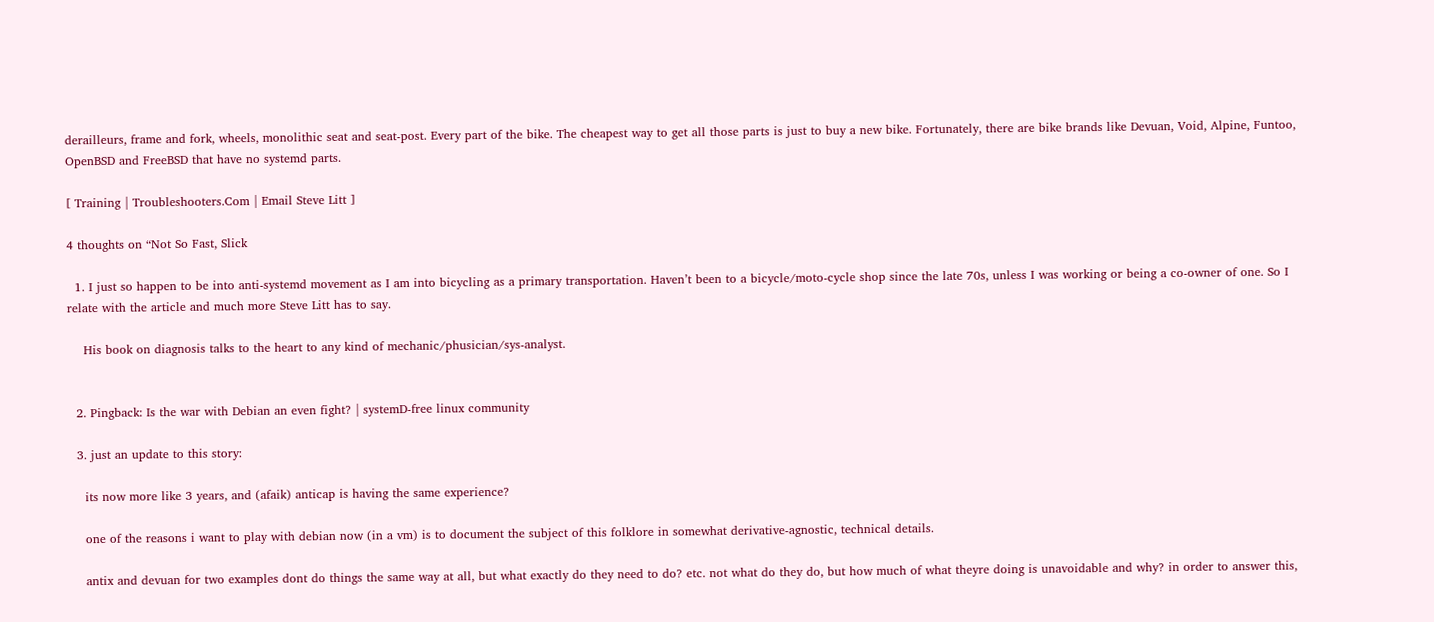derailleurs, frame and fork, wheels, monolithic seat and seat-post. Every part of the bike. The cheapest way to get all those parts is just to buy a new bike. Fortunately, there are bike brands like Devuan, Void, Alpine, Funtoo, OpenBSD and FreeBSD that have no systemd parts.

[ Training | Troubleshooters.Com | Email Steve Litt ]

4 thoughts on “Not So Fast, Slick

  1. I just so happen to be into anti-systemd movement as I am into bicycling as a primary transportation. Haven’t been to a bicycle/moto-cycle shop since the late 70s, unless I was working or being a co-owner of one. So I relate with the article and much more Steve Litt has to say.

    His book on diagnosis talks to the heart to any kind of mechanic/phusician/sys-analyst.


  2. Pingback: Is the war with Debian an even fight? | systemD-free linux community

  3. just an update to this story:

    its now more like 3 years, and (afaik) anticap is having the same experience?

    one of the reasons i want to play with debian now (in a vm) is to document the subject of this folklore in somewhat derivative-agnostic, technical details.

    antix and devuan for two examples dont do things the same way at all, but what exactly do they need to do? etc. not what do they do, but how much of what theyre doing is unavoidable and why? in order to answer this,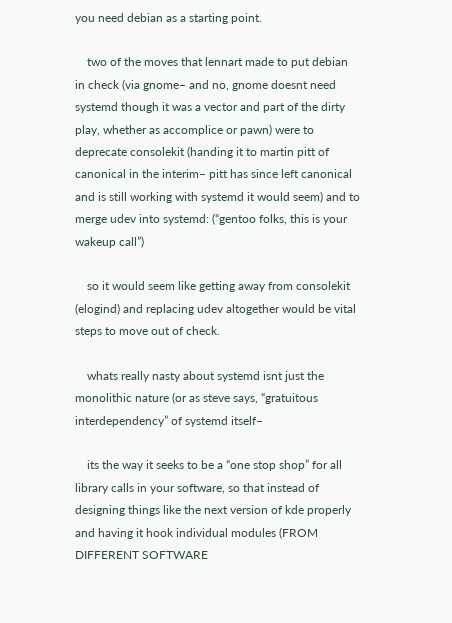you need debian as a starting point.

    two of the moves that lennart made to put debian in check (via gnome– and no, gnome doesnt need systemd though it was a vector and part of the dirty play, whether as accomplice or pawn) were to deprecate consolekit (handing it to martin pitt of canonical in the interim– pitt has since left canonical and is still working with systemd it would seem) and to merge udev into systemd: (“gentoo folks, this is your wakeup call”)

    so it would seem like getting away from consolekit (elogind) and replacing udev altogether would be vital steps to move out of check.

    whats really nasty about systemd isnt just the monolithic nature (or as steve says, “gratuitous interdependency” of systemd itself–

    its the way it seeks to be a “one stop shop” for all library calls in your software, so that instead of designing things like the next version of kde properly and having it hook individual modules (FROM DIFFERENT SOFTWARE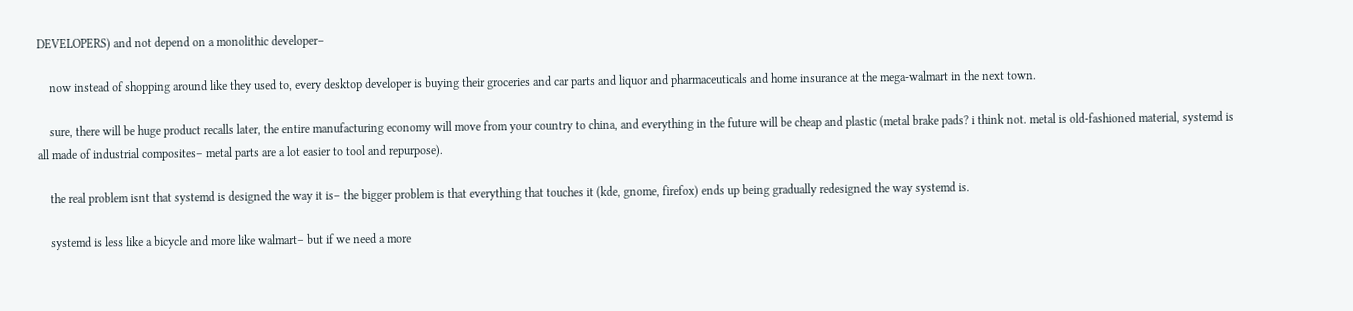DEVELOPERS) and not depend on a monolithic developer–

    now instead of shopping around like they used to, every desktop developer is buying their groceries and car parts and liquor and pharmaceuticals and home insurance at the mega-walmart in the next town.

    sure, there will be huge product recalls later, the entire manufacturing economy will move from your country to china, and everything in the future will be cheap and plastic (metal brake pads? i think not. metal is old-fashioned material, systemd is all made of industrial composites– metal parts are a lot easier to tool and repurpose).

    the real problem isnt that systemd is designed the way it is– the bigger problem is that everything that touches it (kde, gnome, firefox) ends up being gradually redesigned the way systemd is.

    systemd is less like a bicycle and more like walmart– but if we need a more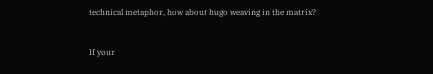technical metaphor, how about hugo weaving in the matrix?


If your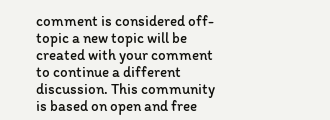comment is considered off-topic a new topic will be created with your comment to continue a different discussion. This community is based on open and free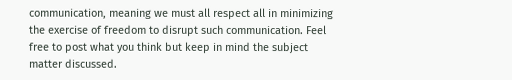communication, meaning we must all respect all in minimizing the exercise of freedom to disrupt such communication. Feel free to post what you think but keep in mind the subject matter discussed.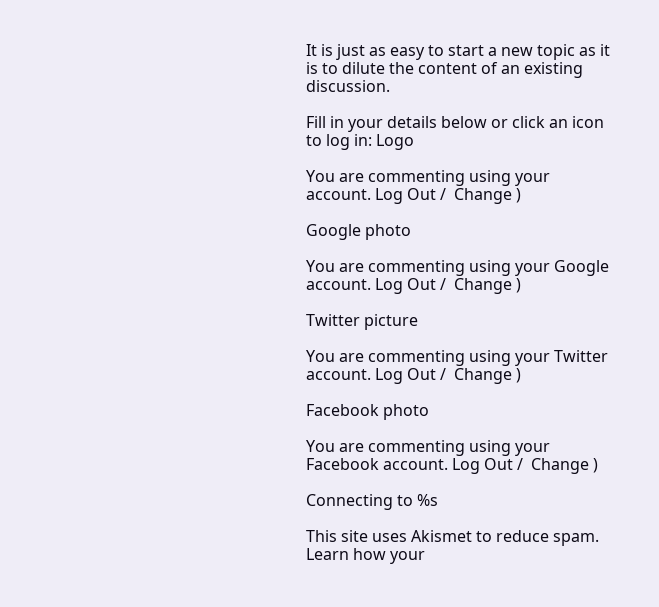It is just as easy to start a new topic as it is to dilute the content of an existing discussion.

Fill in your details below or click an icon to log in: Logo

You are commenting using your account. Log Out /  Change )

Google photo

You are commenting using your Google account. Log Out /  Change )

Twitter picture

You are commenting using your Twitter account. Log Out /  Change )

Facebook photo

You are commenting using your Facebook account. Log Out /  Change )

Connecting to %s

This site uses Akismet to reduce spam. Learn how your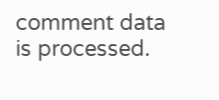comment data is processed.